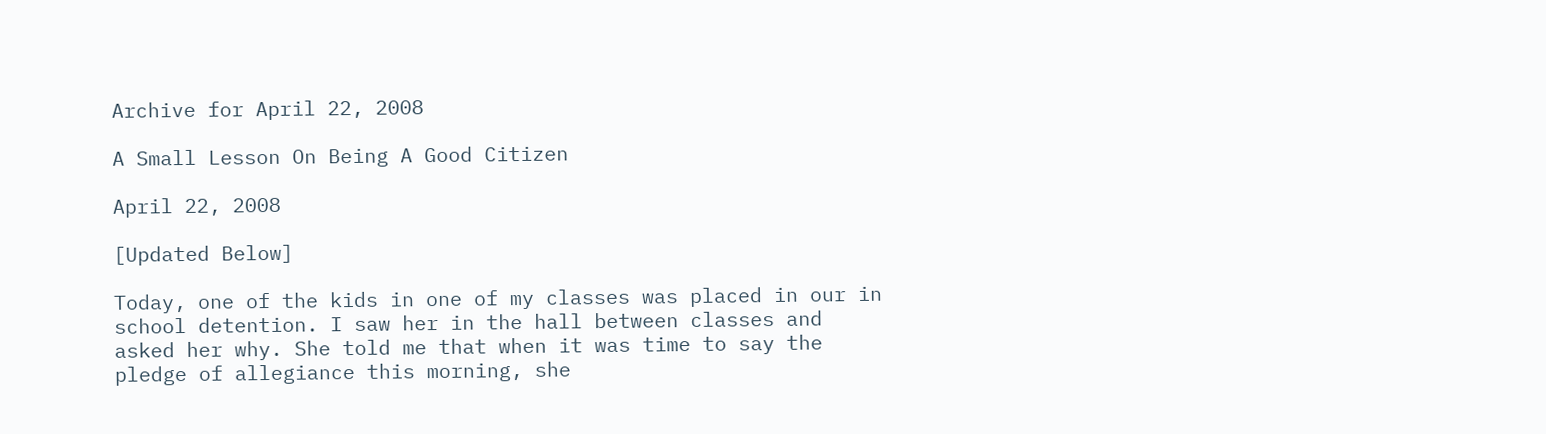Archive for April 22, 2008

A Small Lesson On Being A Good Citizen

April 22, 2008

[Updated Below]

Today, one of the kids in one of my classes was placed in our in school detention. I saw her in the hall between classes and asked her why. She told me that when it was time to say the pledge of allegiance this morning, she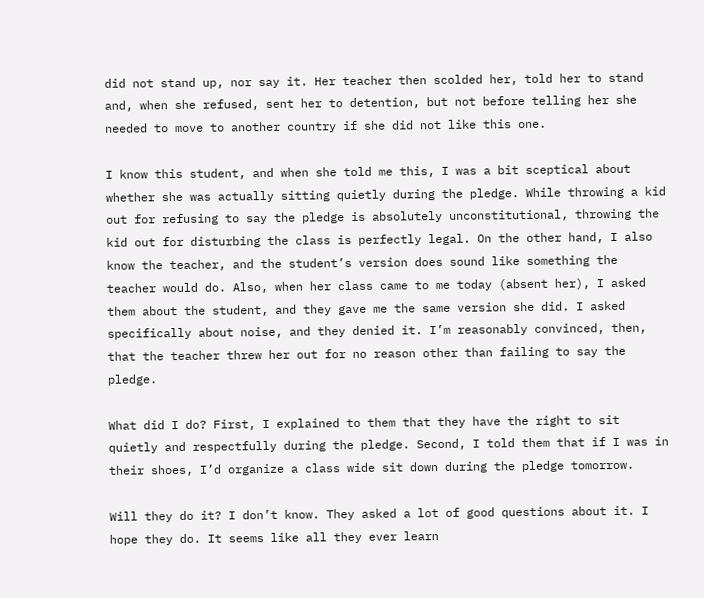did not stand up, nor say it. Her teacher then scolded her, told her to stand and, when she refused, sent her to detention, but not before telling her she needed to move to another country if she did not like this one.

I know this student, and when she told me this, I was a bit sceptical about whether she was actually sitting quietly during the pledge. While throwing a kid out for refusing to say the pledge is absolutely unconstitutional, throwing the kid out for disturbing the class is perfectly legal. On the other hand, I also know the teacher, and the student’s version does sound like something the teacher would do. Also, when her class came to me today (absent her), I asked them about the student, and they gave me the same version she did. I asked specifically about noise, and they denied it. I’m reasonably convinced, then, that the teacher threw her out for no reason other than failing to say the pledge.

What did I do? First, I explained to them that they have the right to sit quietly and respectfully during the pledge. Second, I told them that if I was in their shoes, I’d organize a class wide sit down during the pledge tomorrow.

Will they do it? I don’t know. They asked a lot of good questions about it. I hope they do. It seems like all they ever learn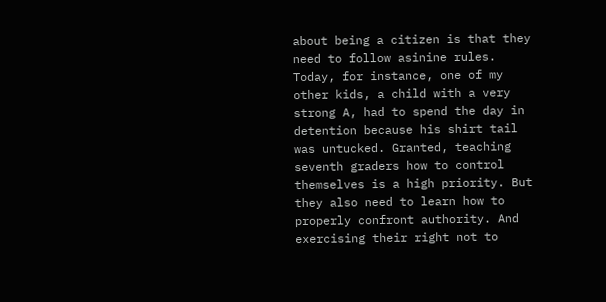about being a citizen is that they need to follow asinine rules. Today, for instance, one of my other kids, a child with a very strong A, had to spend the day in detention because his shirt tail was untucked. Granted, teaching seventh graders how to control themselves is a high priority. But they also need to learn how to properly confront authority. And exercising their right not to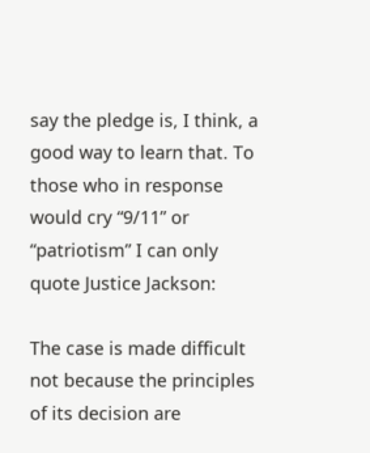say the pledge is, I think, a good way to learn that. To those who in response would cry “9/11” or “patriotism” I can only quote Justice Jackson:

The case is made difficult not because the principles of its decision are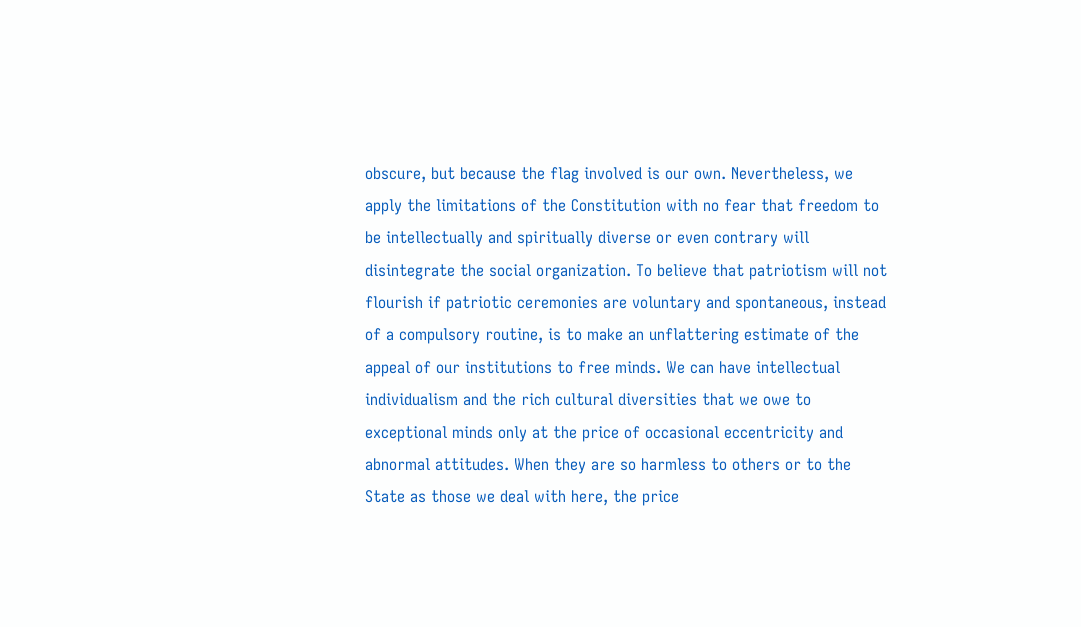obscure, but because the flag involved is our own. Nevertheless, we apply the limitations of the Constitution with no fear that freedom to be intellectually and spiritually diverse or even contrary will disintegrate the social organization. To believe that patriotism will not flourish if patriotic ceremonies are voluntary and spontaneous, instead of a compulsory routine, is to make an unflattering estimate of the appeal of our institutions to free minds. We can have intellectual individualism and the rich cultural diversities that we owe to exceptional minds only at the price of occasional eccentricity and abnormal attitudes. When they are so harmless to others or to the State as those we deal with here, the price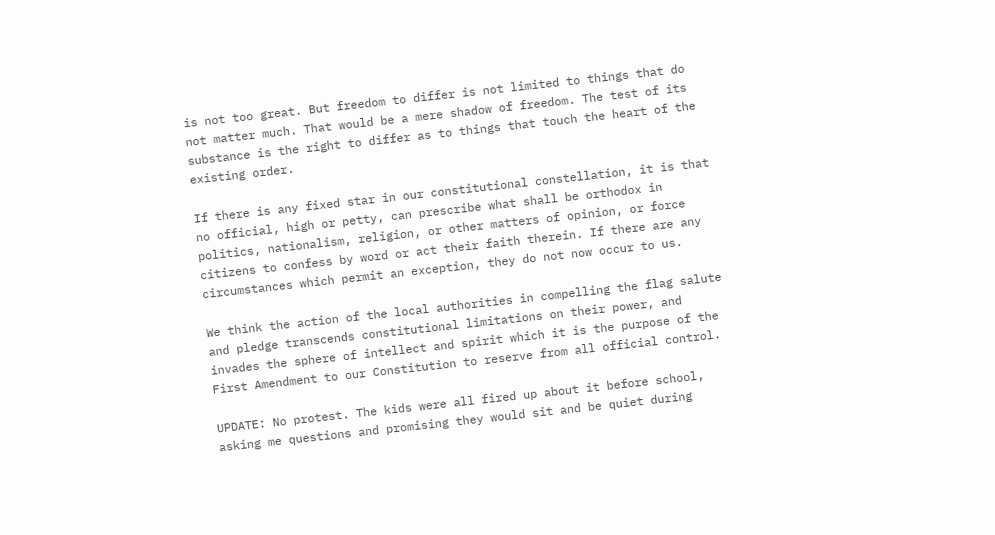is not too great. But freedom to differ is not limited to things that do not matter much. That would be a mere shadow of freedom. The test of its substance is the right to differ as to things that touch the heart of the existing order.

If there is any fixed star in our constitutional constellation, it is that no official, high or petty, can prescribe what shall be orthodox in politics, nationalism, religion, or other matters of opinion, or force citizens to confess by word or act their faith therein. If there are any circumstances which permit an exception, they do not now occur to us.

We think the action of the local authorities in compelling the flag salute and pledge transcends constitutional limitations on their power, and invades the sphere of intellect and spirit which it is the purpose of the First Amendment to our Constitution to reserve from all official control.

UPDATE: No protest. The kids were all fired up about it before school, asking me questions and promising they would sit and be quiet during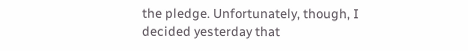the pledge. Unfortunately, though, I decided yesterday that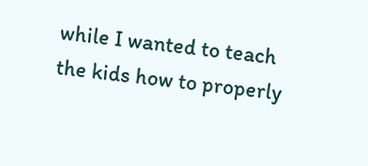while I wanted to teach the kids how to properly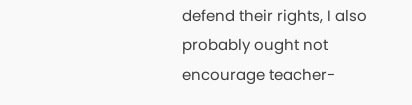defend their rights, I also probably ought not encourage teacher-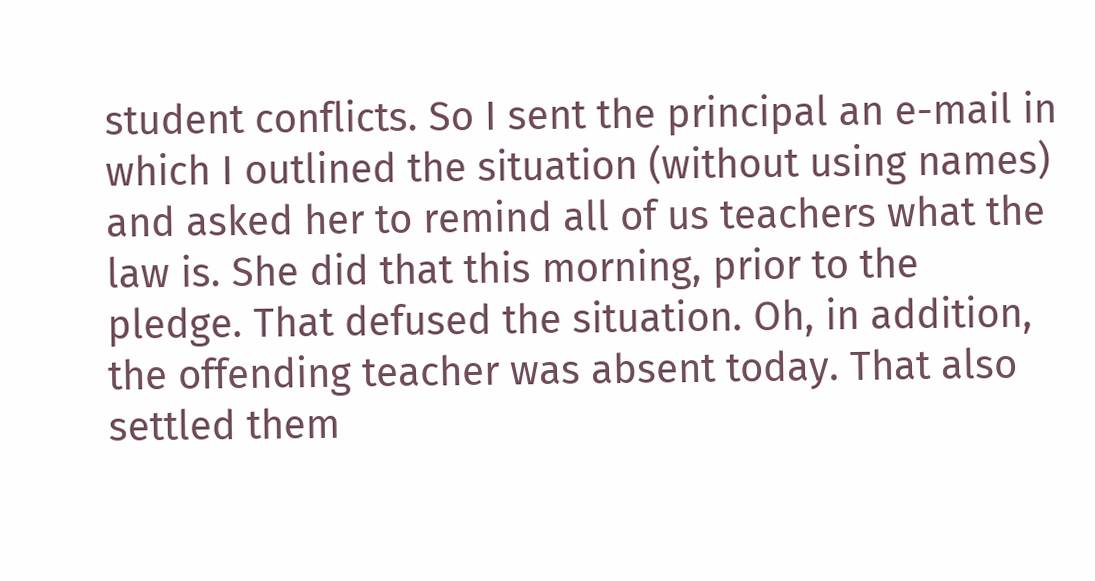student conflicts. So I sent the principal an e-mail in which I outlined the situation (without using names) and asked her to remind all of us teachers what the law is. She did that this morning, prior to the pledge. That defused the situation. Oh, in addition, the offending teacher was absent today. That also settled them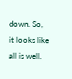down. So, it looks like all is well.